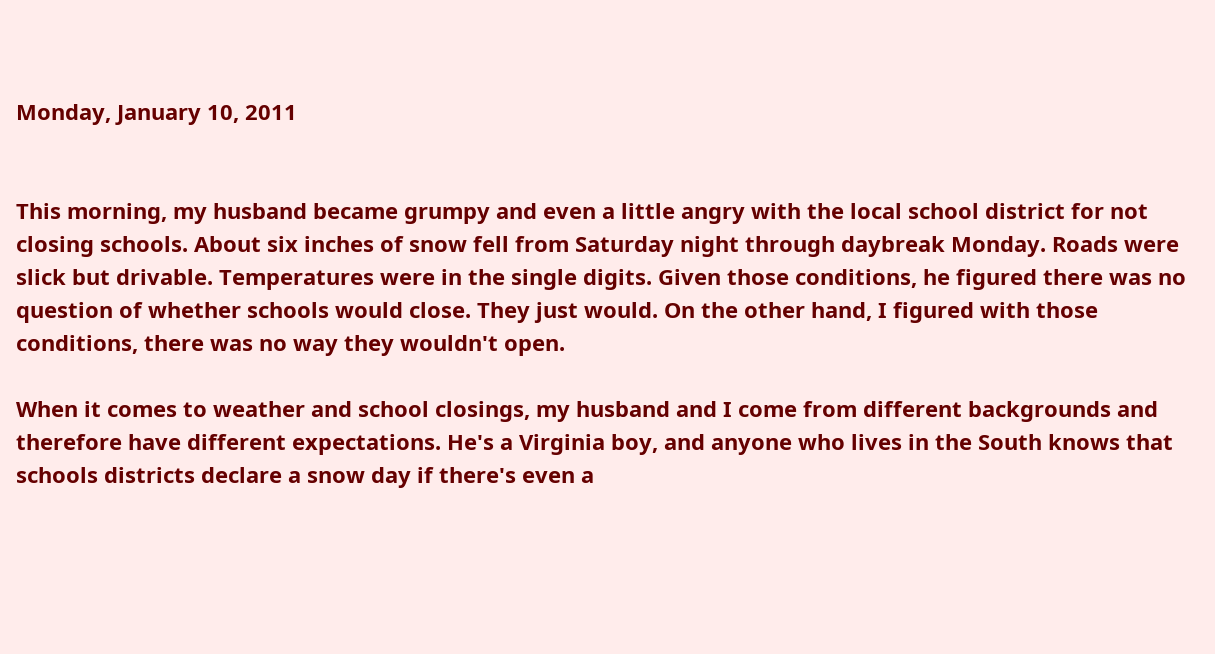Monday, January 10, 2011


This morning, my husband became grumpy and even a little angry with the local school district for not closing schools. About six inches of snow fell from Saturday night through daybreak Monday. Roads were slick but drivable. Temperatures were in the single digits. Given those conditions, he figured there was no question of whether schools would close. They just would. On the other hand, I figured with those conditions, there was no way they wouldn't open.

When it comes to weather and school closings, my husband and I come from different backgrounds and therefore have different expectations. He's a Virginia boy, and anyone who lives in the South knows that schools districts declare a snow day if there's even a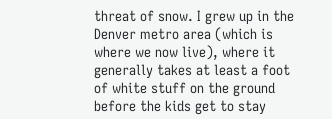threat of snow. I grew up in the Denver metro area (which is where we now live), where it generally takes at least a foot of white stuff on the ground before the kids get to stay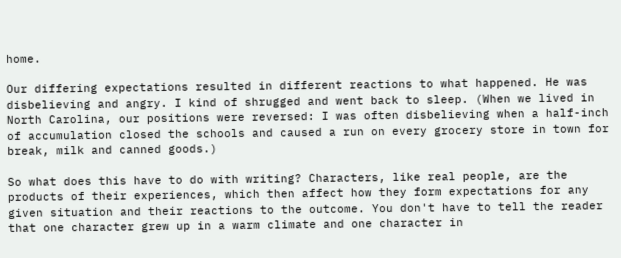home.

Our differing expectations resulted in different reactions to what happened. He was disbelieving and angry. I kind of shrugged and went back to sleep. (When we lived in North Carolina, our positions were reversed: I was often disbelieving when a half-inch of accumulation closed the schools and caused a run on every grocery store in town for break, milk and canned goods.)

So what does this have to do with writing? Characters, like real people, are the products of their experiences, which then affect how they form expectations for any given situation and their reactions to the outcome. You don't have to tell the reader that one character grew up in a warm climate and one character in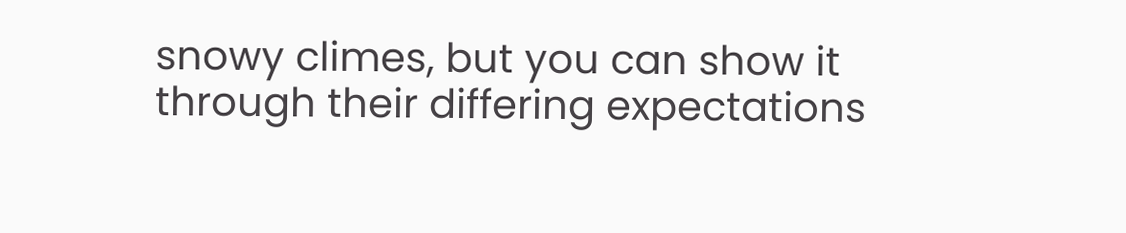snowy climes, but you can show it through their differing expectations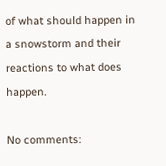of what should happen in a snowstorm and their reactions to what does happen.

No comments: